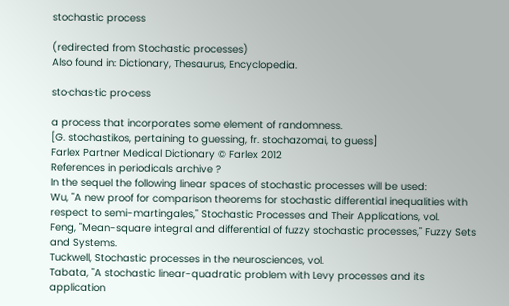stochastic process

(redirected from Stochastic processes)
Also found in: Dictionary, Thesaurus, Encyclopedia.

sto·chas·tic pro·cess

a process that incorporates some element of randomness.
[G. stochastikos, pertaining to guessing, fr. stochazomai, to guess]
Farlex Partner Medical Dictionary © Farlex 2012
References in periodicals archive ?
In the sequel the following linear spaces of stochastic processes will be used:
Wu, "A new proof for comparison theorems for stochastic differential inequalities with respect to semi-martingales," Stochastic Processes and Their Applications, vol.
Feng, "Mean-square integral and differential of fuzzy stochastic processes," Fuzzy Sets and Systems.
Tuckwell, Stochastic processes in the neurosciences, vol.
Tabata, "A stochastic linear-quadratic problem with Levy processes and its application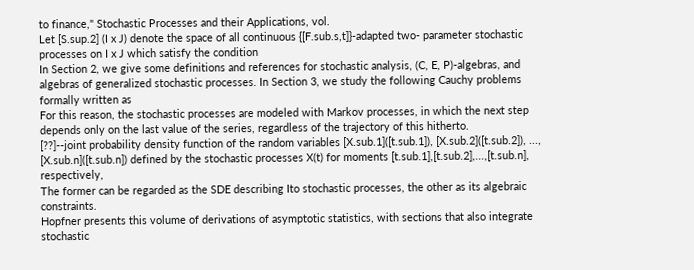to finance," Stochastic Processes and their Applications, vol.
Let [S.sup.2] (I x J) denote the space of all continuous {[F.sub.s,t]}-adapted two- parameter stochastic processes on I x J which satisfy the condition
In Section 2, we give some definitions and references for stochastic analysis, (C, E, P)-algebras, and algebras of generalized stochastic processes. In Section 3, we study the following Cauchy problems formally written as
For this reason, the stochastic processes are modeled with Markov processes, in which the next step depends only on the last value of the series, regardless of the trajectory of this hitherto.
[??]--joint probability density function of the random variables [X.sub.1]([t.sub.1]), [X.sub.2]([t.sub.2]), ..., [X.sub.n]([t.sub.n]) defined by the stochastic processes X(t) for moments [t.sub.1],[t.sub.2],...,[t.sub.n], respectively,
The former can be regarded as the SDE describing Ito stochastic processes, the other as its algebraic constraints.
Hopfner presents this volume of derivations of asymptotic statistics, with sections that also integrate stochastic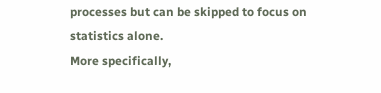processes but can be skipped to focus on statistics alone.
More specifically,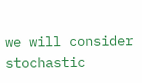we will consider stochastic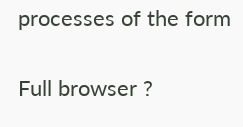processes of the form

Full browser ?